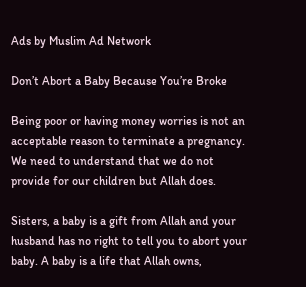Ads by Muslim Ad Network

Don’t Abort a Baby Because You’re Broke

Being poor or having money worries is not an acceptable reason to terminate a pregnancy. We need to understand that we do not provide for our children but Allah does.

Sisters, a baby is a gift from Allah and your husband has no right to tell you to abort your baby. A baby is a life that Allah owns,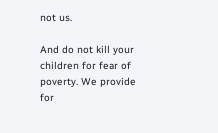not us.

And do not kill your children for fear of poverty. We provide for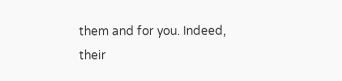them and for you. Indeed, their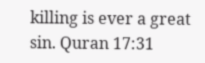killing is ever a great sin. Quran 17:31